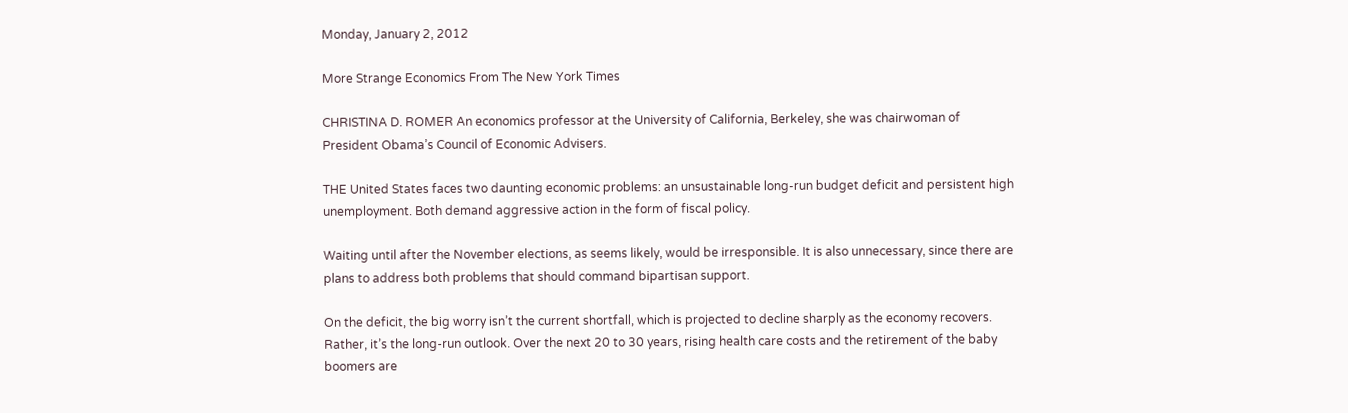Monday, January 2, 2012

More Strange Economics From The New York Times

CHRISTINA D. ROMER An economics professor at the University of California, Berkeley, she was chairwoman of President Obama’s Council of Economic Advisers.

THE United States faces two daunting economic problems: an unsustainable long-run budget deficit and persistent high unemployment. Both demand aggressive action in the form of fiscal policy.

Waiting until after the November elections, as seems likely, would be irresponsible. It is also unnecessary, since there are plans to address both problems that should command bipartisan support.

On the deficit, the big worry isn’t the current shortfall, which is projected to decline sharply as the economy recovers. Rather, it’s the long-run outlook. Over the next 20 to 30 years, rising health care costs and the retirement of the baby boomers are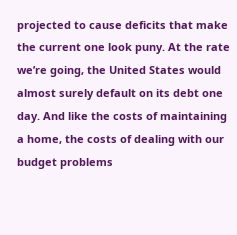projected to cause deficits that make the current one look puny. At the rate we’re going, the United States would almost surely default on its debt one day. And like the costs of maintaining a home, the costs of dealing with our budget problems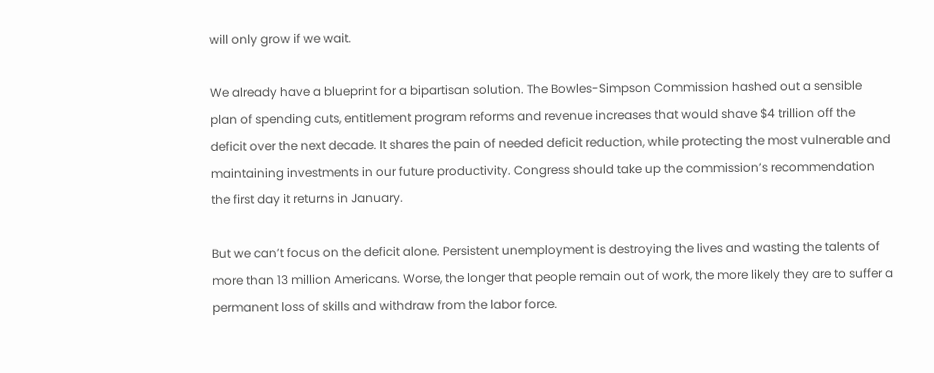will only grow if we wait.

We already have a blueprint for a bipartisan solution. The Bowles-Simpson Commission hashed out a sensible plan of spending cuts, entitlement program reforms and revenue increases that would shave $4 trillion off the deficit over the next decade. It shares the pain of needed deficit reduction, while protecting the most vulnerable and maintaining investments in our future productivity. Congress should take up the commission’s recommendation the first day it returns in January.

But we can’t focus on the deficit alone. Persistent unemployment is destroying the lives and wasting the talents of more than 13 million Americans. Worse, the longer that people remain out of work, the more likely they are to suffer a permanent loss of skills and withdraw from the labor force.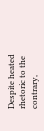Despite heated rhetoric to the contrary,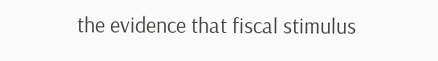the evidence that fiscal stimulus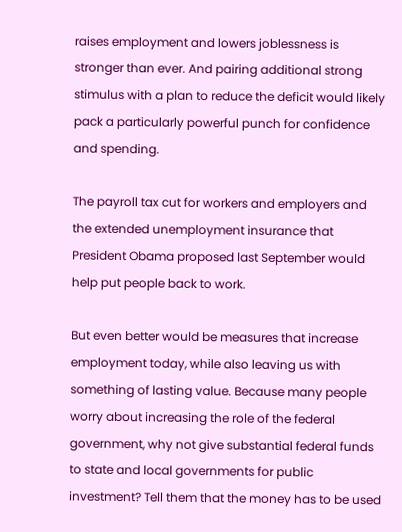raises employment and lowers joblessness is stronger than ever. And pairing additional strong stimulus with a plan to reduce the deficit would likely pack a particularly powerful punch for confidence and spending.

The payroll tax cut for workers and employers and the extended unemployment insurance that President Obama proposed last September would help put people back to work.

But even better would be measures that increase employment today, while also leaving us with something of lasting value. Because many people worry about increasing the role of the federal government, why not give substantial federal funds to state and local governments for public investment? Tell them that the money has to be used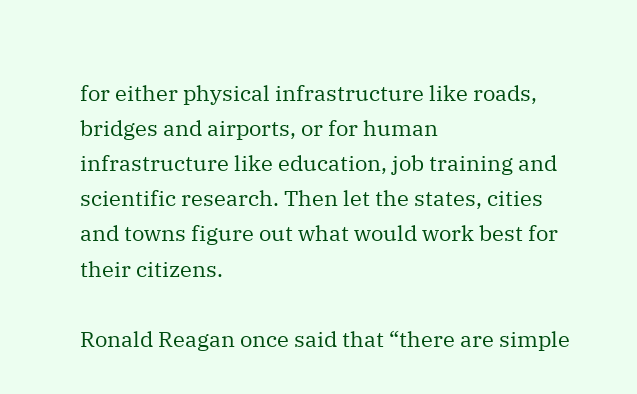for either physical infrastructure like roads, bridges and airports, or for human infrastructure like education, job training and scientific research. Then let the states, cities and towns figure out what would work best for their citizens.

Ronald Reagan once said that “there are simple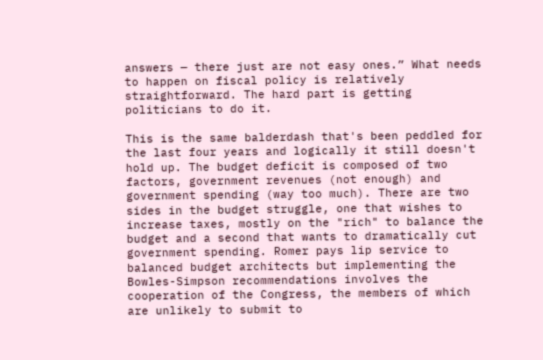answers — there just are not easy ones.” What needs to happen on fiscal policy is relatively straightforward. The hard part is getting politicians to do it.

This is the same balderdash that's been peddled for the last four years and logically it still doesn't hold up. The budget deficit is composed of two factors, government revenues (not enough) and government spending (way too much). There are two sides in the budget struggle, one that wishes to increase taxes, mostly on the "rich" to balance the budget and a second that wants to dramatically cut government spending. Romer pays lip service to balanced budget architects but implementing the Bowles-Simpson recommendations involves the cooperation of the Congress, the members of which are unlikely to submit to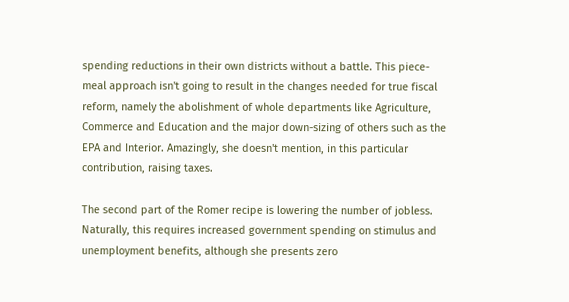spending reductions in their own districts without a battle. This piece-meal approach isn't going to result in the changes needed for true fiscal reform, namely the abolishment of whole departments like Agriculture, Commerce and Education and the major down-sizing of others such as the EPA and Interior. Amazingly, she doesn't mention, in this particular contribution, raising taxes.

The second part of the Romer recipe is lowering the number of jobless. Naturally, this requires increased government spending on stimulus and unemployment benefits, although she presents zero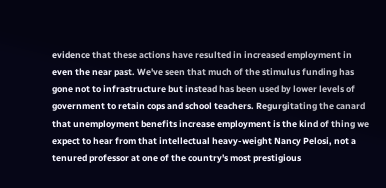evidence that these actions have resulted in increased employment in even the near past. We've seen that much of the stimulus funding has gone not to infrastructure but instead has been used by lower levels of government to retain cops and school teachers. Regurgitating the canard that unemployment benefits increase employment is the kind of thing we expect to hear from that intellectual heavy-weight Nancy Pelosi, not a tenured professor at one of the country's most prestigious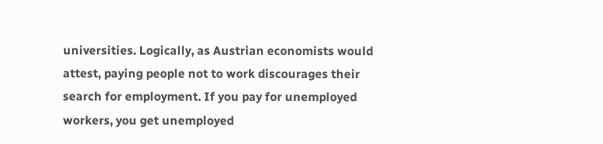universities. Logically, as Austrian economists would attest, paying people not to work discourages their search for employment. If you pay for unemployed workers, you get unemployed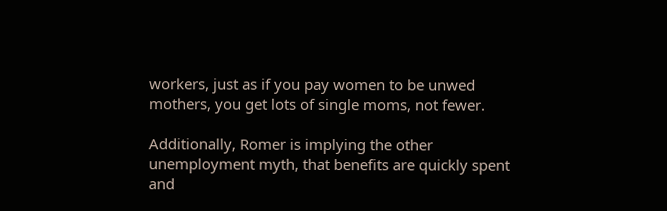workers, just as if you pay women to be unwed mothers, you get lots of single moms, not fewer.

Additionally, Romer is implying the other unemployment myth, that benefits are quickly spent and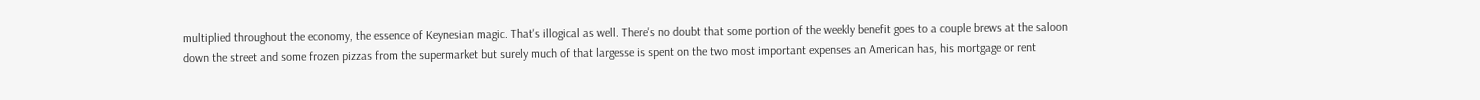multiplied throughout the economy, the essence of Keynesian magic. That's illogical as well. There's no doubt that some portion of the weekly benefit goes to a couple brews at the saloon down the street and some frozen pizzas from the supermarket but surely much of that largesse is spent on the two most important expenses an American has, his mortgage or rent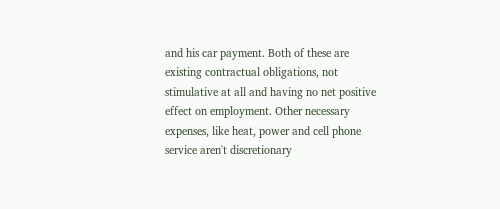and his car payment. Both of these are existing contractual obligations, not stimulative at all and having no net positive effect on employment. Other necessary expenses, like heat, power and cell phone service aren't discretionary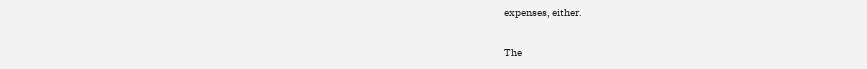expenses, either.

The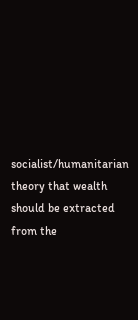socialist/humanitarian theory that wealth should be extracted from the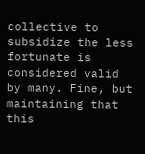collective to subsidize the less fortunate is considered valid by many. Fine, but maintaining that this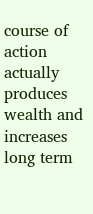course of action actually produces wealth and increases long term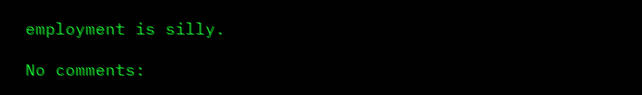employment is silly.

No comments: